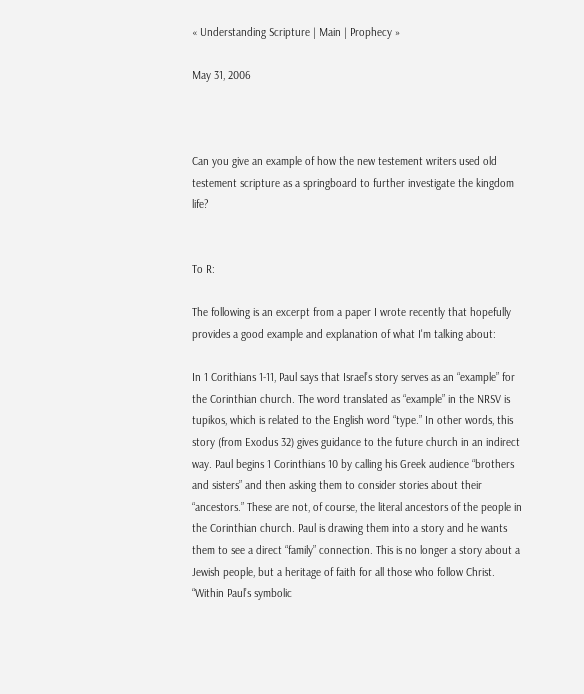« Understanding Scripture | Main | Prophecy »

May 31, 2006



Can you give an example of how the new testement writers used old testement scripture as a springboard to further investigate the kingdom life?


To R:

The following is an excerpt from a paper I wrote recently that hopefully provides a good example and explanation of what I'm talking about:

In 1 Corithians 1-11, Paul says that Israel’s story serves as an “example” for the Corinthian church. The word translated as “example” in the NRSV is tupikos, which is related to the English word “type.” In other words, this story (from Exodus 32) gives guidance to the future church in an indirect way. Paul begins 1 Corinthians 10 by calling his Greek audience “brothers and sisters” and then asking them to consider stories about their “ancestors.” These are not, of course, the literal ancestors of the people in the Corinthian church. Paul is drawing them into a story and he wants them to see a direct “family” connection. This is no longer a story about a Jewish people, but a heritage of faith for all those who follow Christ. “Within Paul’s symbolic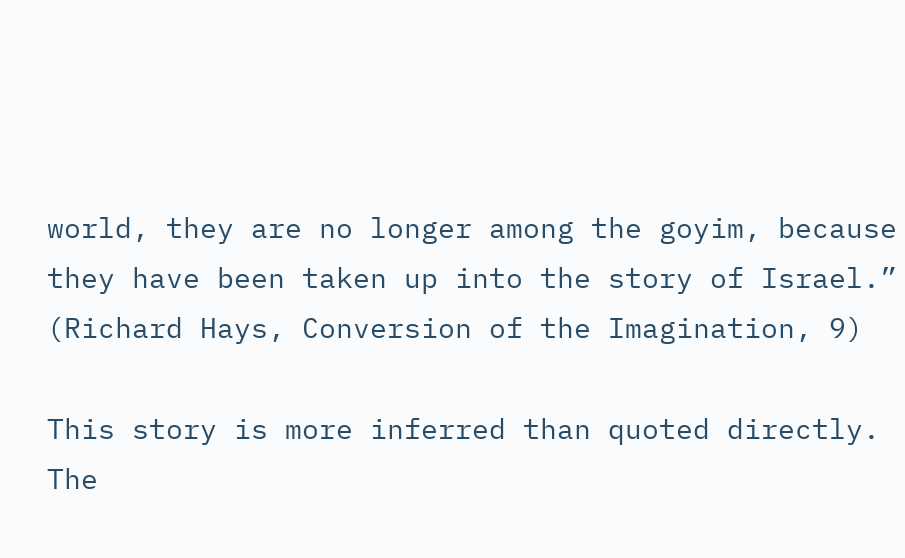world, they are no longer among the goyim, because they have been taken up into the story of Israel.” (Richard Hays, Conversion of the Imagination, 9)

This story is more inferred than quoted directly. The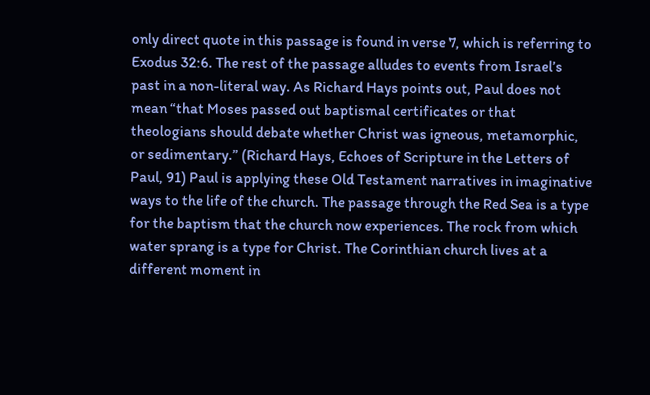only direct quote in this passage is found in verse 7, which is referring to Exodus 32:6. The rest of the passage alludes to events from Israel’s past in a non-literal way. As Richard Hays points out, Paul does not mean “that Moses passed out baptismal certificates or that theologians should debate whether Christ was igneous, metamorphic, or sedimentary.” (Richard Hays, Echoes of Scripture in the Letters of Paul, 91) Paul is applying these Old Testament narratives in imaginative ways to the life of the church. The passage through the Red Sea is a type for the baptism that the church now experiences. The rock from which water sprang is a type for Christ. The Corinthian church lives at a different moment in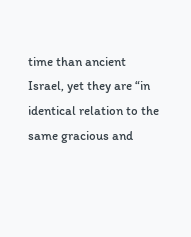time than ancient Israel, yet they are “in identical relation to the same gracious and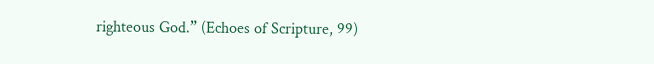righteous God.” (Echoes of Scripture, 99)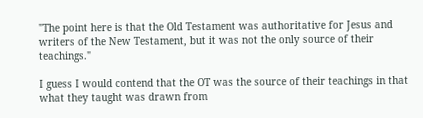"The point here is that the Old Testament was authoritative for Jesus and writers of the New Testament, but it was not the only source of their teachings."

I guess I would contend that the OT was the source of their teachings in that what they taught was drawn from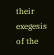their exegesis of the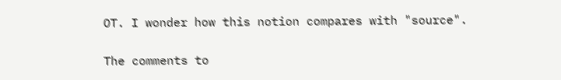OT. I wonder how this notion compares with "source".

The comments to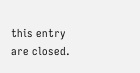this entry are closed.